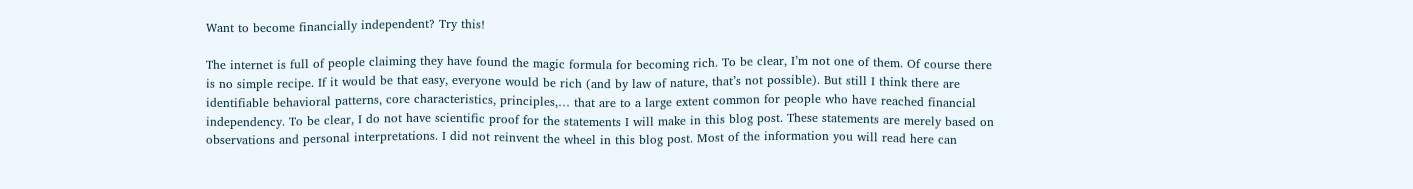Want to become financially independent? Try this!

The internet is full of people claiming they have found the magic formula for becoming rich. To be clear, I’m not one of them. Of course there is no simple recipe. If it would be that easy, everyone would be rich (and by law of nature, that’s not possible). But still I think there are identifiable behavioral patterns, core characteristics, principles,… that are to a large extent common for people who have reached financial independency. To be clear, I do not have scientific proof for the statements I will make in this blog post. These statements are merely based on observations and personal interpretations. I did not reinvent the wheel in this blog post. Most of the information you will read here can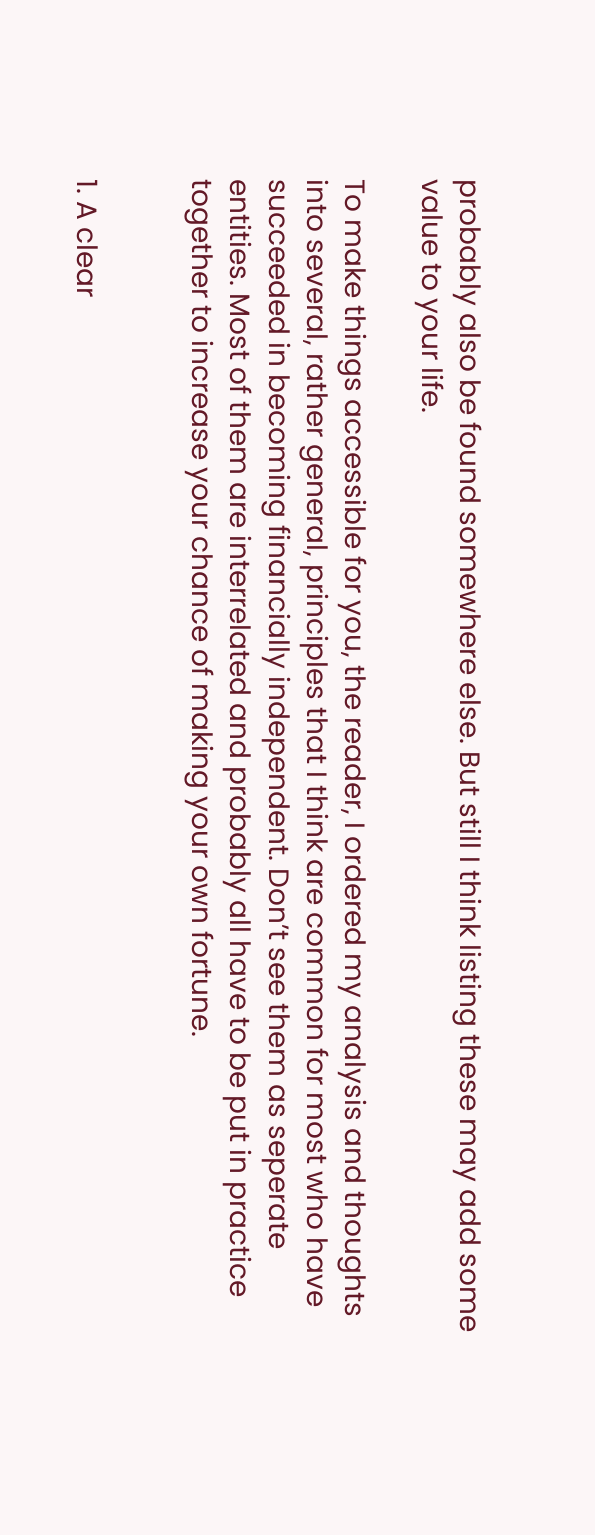probably also be found somewhere else. But still I think listing these may add some value to your life.

To make things accessible for you, the reader, I ordered my analysis and thoughts into several, rather general, principles that I think are common for most who have succeeded in becoming financially independent. Don’t see them as seperate entities. Most of them are interrelated and probably all have to be put in practice together to increase your chance of making your own fortune.


1. A clear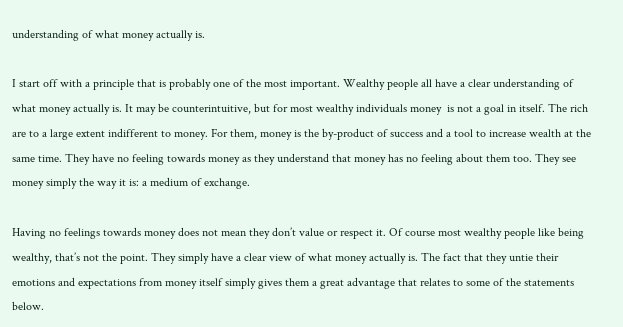understanding of what money actually is.

I start off with a principle that is probably one of the most important. Wealthy people all have a clear understanding of what money actually is. It may be counterintuitive, but for most wealthy individuals money  is not a goal in itself. The rich are to a large extent indifferent to money. For them, money is the by-product of success and a tool to increase wealth at the same time. They have no feeling towards money as they understand that money has no feeling about them too. They see money simply the way it is: a medium of exchange.

Having no feelings towards money does not mean they don’t value or respect it. Of course most wealthy people like being wealthy, that’s not the point. They simply have a clear view of what money actually is. The fact that they untie their emotions and expectations from money itself simply gives them a great advantage that relates to some of the statements below.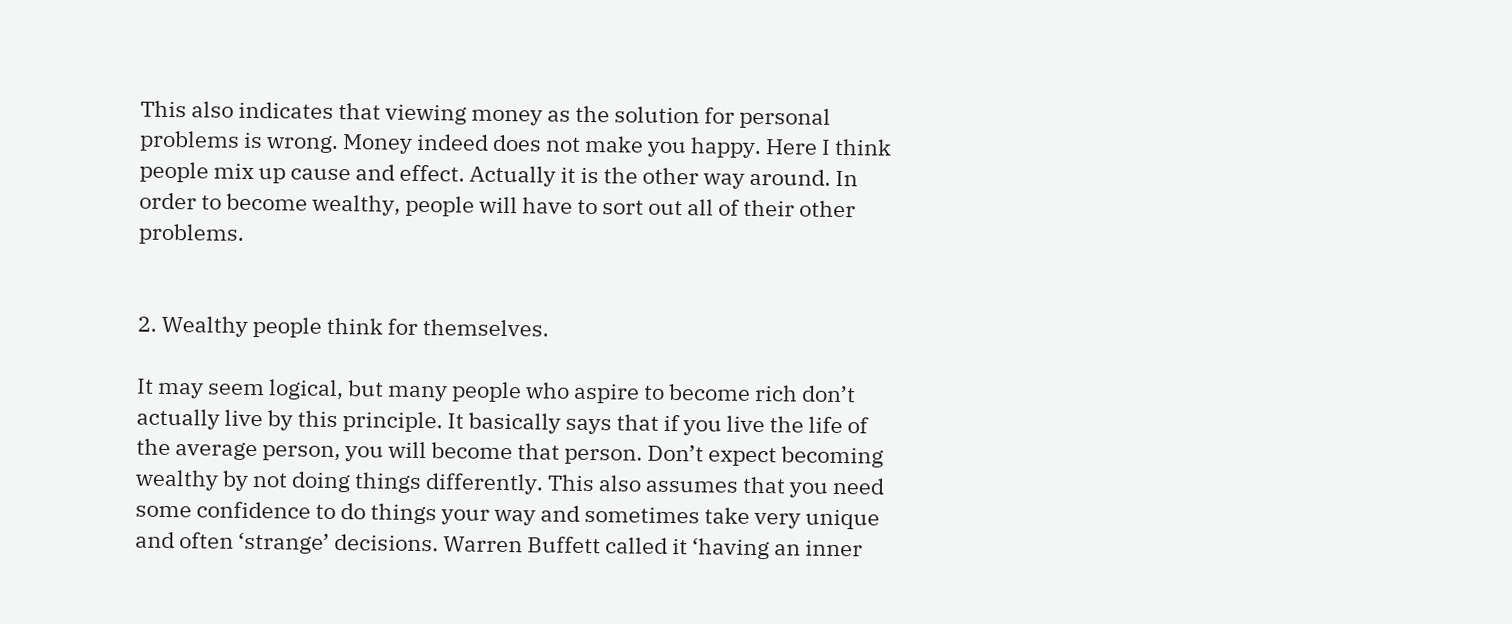This also indicates that viewing money as the solution for personal problems is wrong. Money indeed does not make you happy. Here I think people mix up cause and effect. Actually it is the other way around. In order to become wealthy, people will have to sort out all of their other problems.


2. Wealthy people think for themselves.

It may seem logical, but many people who aspire to become rich don’t actually live by this principle. It basically says that if you live the life of the average person, you will become that person. Don’t expect becoming wealthy by not doing things differently. This also assumes that you need some confidence to do things your way and sometimes take very unique and often ‘strange’ decisions. Warren Buffett called it ‘having an inner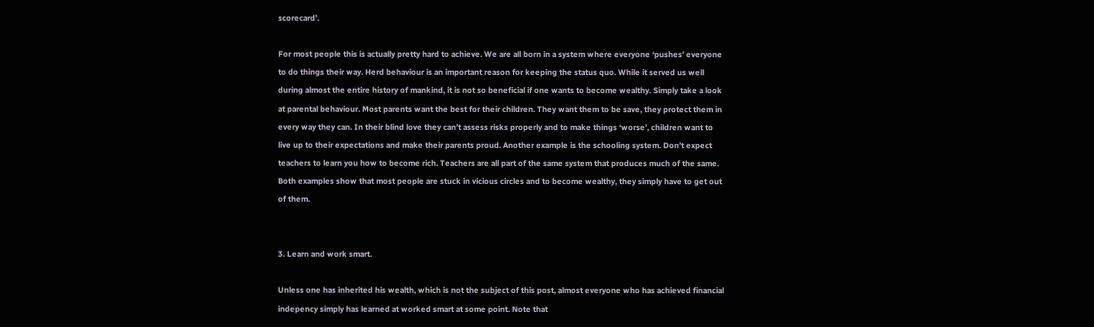scorecard’.

For most people this is actually pretty hard to achieve. We are all born in a system where everyone ‘pushes’ everyone to do things their way. Herd behaviour is an important reason for keeping the status quo. While it served us well during almost the entire history of mankind, it is not so beneficial if one wants to become wealthy. Simply take a look at parental behaviour. Most parents want the best for their children. They want them to be save, they protect them in every way they can. In their blind love they can’t assess risks properly and to make things ‘worse’, children want to live up to their expectations and make their parents proud. Another example is the schooling system. Don’t expect teachers to learn you how to become rich. Teachers are all part of the same system that produces much of the same. Both examples show that most people are stuck in vicious circles and to become wealthy, they simply have to get out of them.


3. Learn and work smart.

Unless one has inherited his wealth, which is not the subject of this post, almost everyone who has achieved financial indepency simply has learned at worked smart at some point. Note that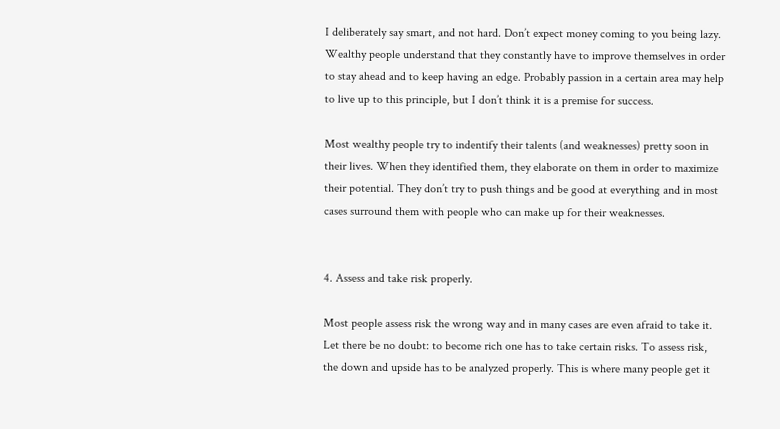I deliberately say smart, and not hard. Don’t expect money coming to you being lazy. Wealthy people understand that they constantly have to improve themselves in order to stay ahead and to keep having an edge. Probably passion in a certain area may help to live up to this principle, but I don’t think it is a premise for success.

Most wealthy people try to indentify their talents (and weaknesses) pretty soon in their lives. When they identified them, they elaborate on them in order to maximize their potential. They don’t try to push things and be good at everything and in most cases surround them with people who can make up for their weaknesses.


4. Assess and take risk properly.

Most people assess risk the wrong way and in many cases are even afraid to take it. Let there be no doubt: to become rich one has to take certain risks. To assess risk, the down and upside has to be analyzed properly. This is where many people get it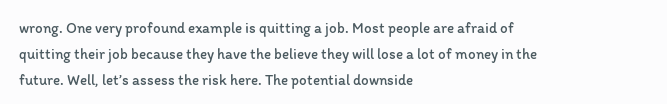wrong. One very profound example is quitting a job. Most people are afraid of quitting their job because they have the believe they will lose a lot of money in the future. Well, let’s assess the risk here. The potential downside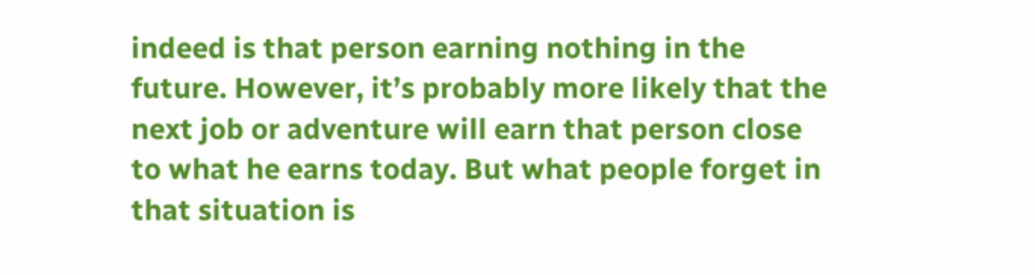indeed is that person earning nothing in the future. However, it’s probably more likely that the next job or adventure will earn that person close to what he earns today. But what people forget in that situation is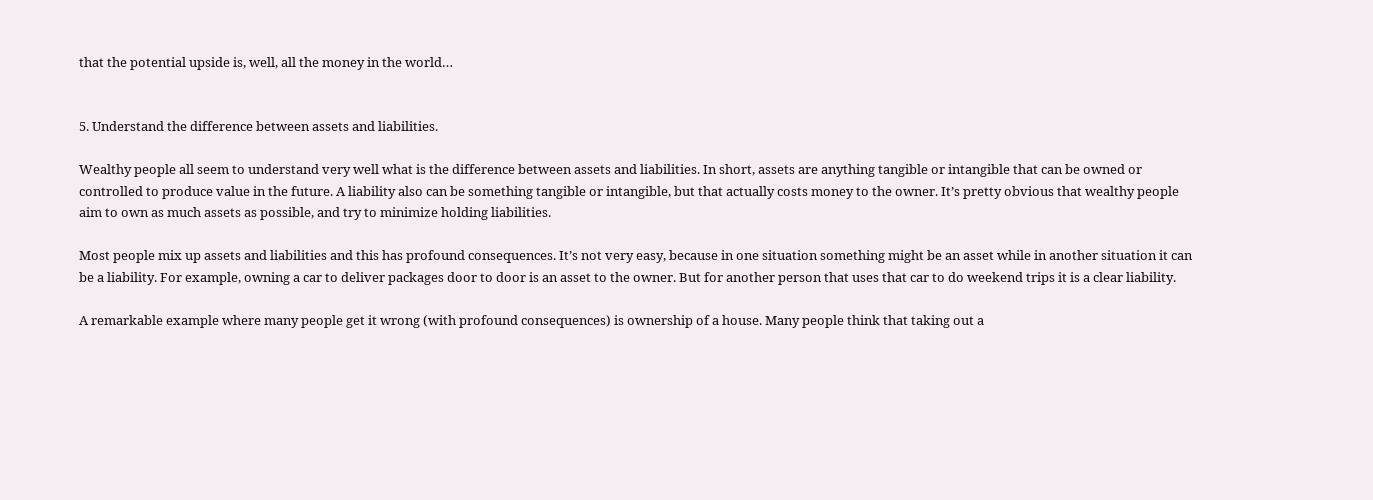that the potential upside is, well, all the money in the world…


5. Understand the difference between assets and liabilities.

Wealthy people all seem to understand very well what is the difference between assets and liabilities. In short, assets are anything tangible or intangible that can be owned or controlled to produce value in the future. A liability also can be something tangible or intangible, but that actually costs money to the owner. It’s pretty obvious that wealthy people aim to own as much assets as possible, and try to minimize holding liabilities.

Most people mix up assets and liabilities and this has profound consequences. It’s not very easy, because in one situation something might be an asset while in another situation it can be a liability. For example, owning a car to deliver packages door to door is an asset to the owner. But for another person that uses that car to do weekend trips it is a clear liability.

A remarkable example where many people get it wrong (with profound consequences) is ownership of a house. Many people think that taking out a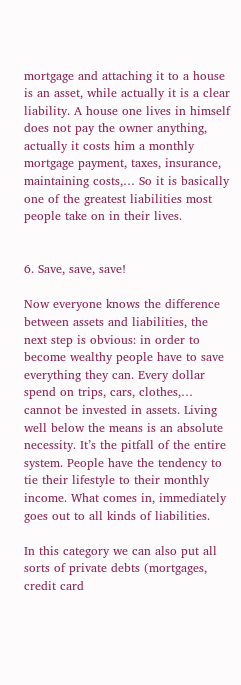mortgage and attaching it to a house is an asset, while actually it is a clear liability. A house one lives in himself does not pay the owner anything, actually it costs him a monthly mortgage payment, taxes, insurance, maintaining costs,… So it is basically one of the greatest liabilities most people take on in their lives.


6. Save, save, save!

Now everyone knows the difference between assets and liabilities, the next step is obvious: in order to become wealthy people have to save everything they can. Every dollar spend on trips, cars, clothes,… cannot be invested in assets. Living well below the means is an absolute necessity. It’s the pitfall of the entire system. People have the tendency to tie their lifestyle to their monthly income. What comes in, immediately goes out to all kinds of liabilities.

In this category we can also put all sorts of private debts (mortgages, credit card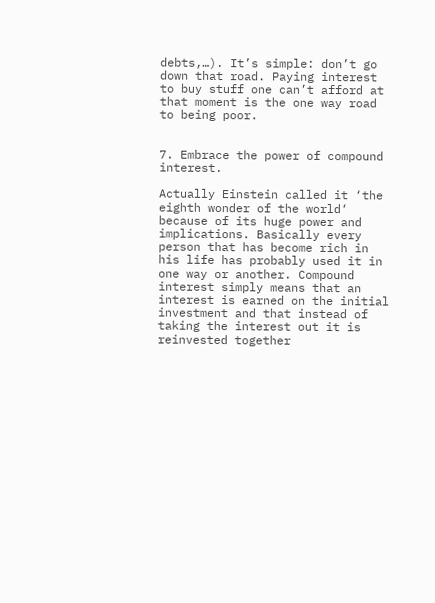debts,…). It’s simple: don’t go down that road. Paying interest to buy stuff one can’t afford at that moment is the one way road to being poor.


7. Embrace the power of compound interest.

Actually Einstein called it ‘the eighth wonder of the world‘ because of its huge power and implications. Basically every person that has become rich in his life has probably used it in one way or another. Compound interest simply means that an interest is earned on the initial investment and that instead of taking the interest out it is reinvested together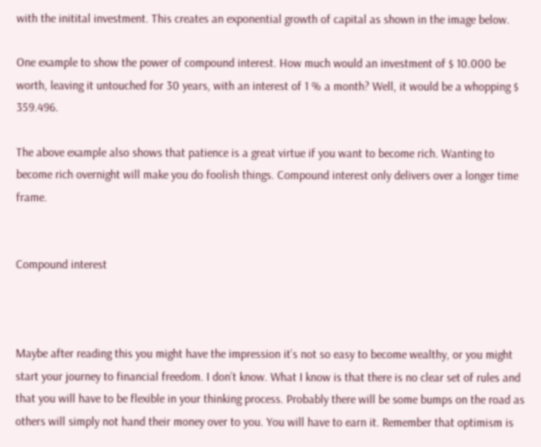with the initital investment. This creates an exponential growth of capital as shown in the image below.

One example to show the power of compound interest. How much would an investment of $ 10.000 be worth, leaving it untouched for 30 years, with an interest of 1 % a month? Well, it would be a whopping $ 359.496.

The above example also shows that patience is a great virtue if you want to become rich. Wanting to become rich overnight will make you do foolish things. Compound interest only delivers over a longer time frame.


Compound interest



Maybe after reading this you might have the impression it’s not so easy to become wealthy, or you might start your journey to financial freedom. I don’t know. What I know is that there is no clear set of rules and that you will have to be flexible in your thinking process. Probably there will be some bumps on the road as others will simply not hand their money over to you. You will have to earn it. Remember that optimism is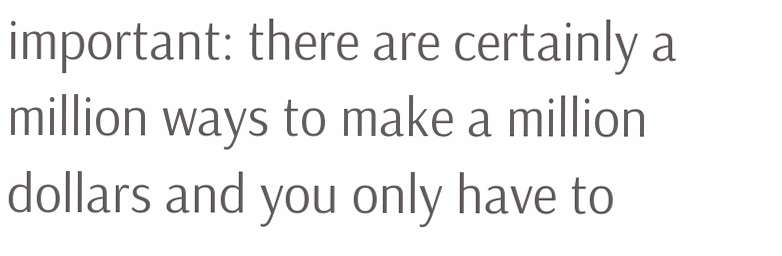important: there are certainly a million ways to make a million dollars and you only have to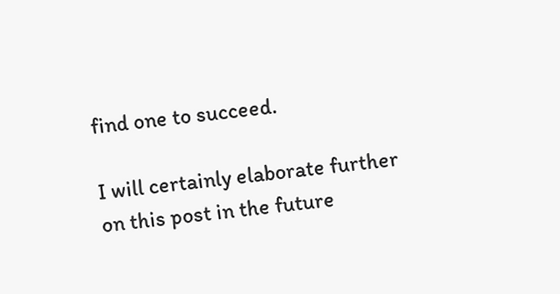find one to succeed.

I will certainly elaborate further on this post in the future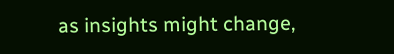as insights might change,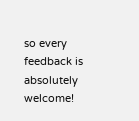so every feedback is absolutely welcome!